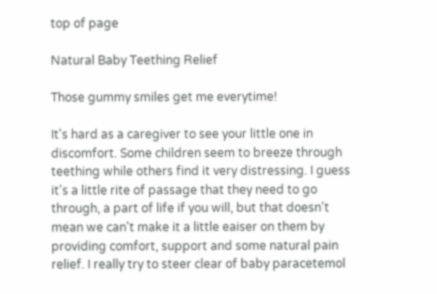top of page

Natural Baby Teething Relief

Those gummy smiles get me everytime!

It's hard as a caregiver to see your little one in discomfort. Some children seem to breeze through teething while others find it very distressing. I guess it's a little rite of passage that they need to go through, a part of life if you will, but that doesn't mean we can't make it a little eaiser on them by providing comfort, support and some natural pain relief. I really try to steer clear of baby paracetemol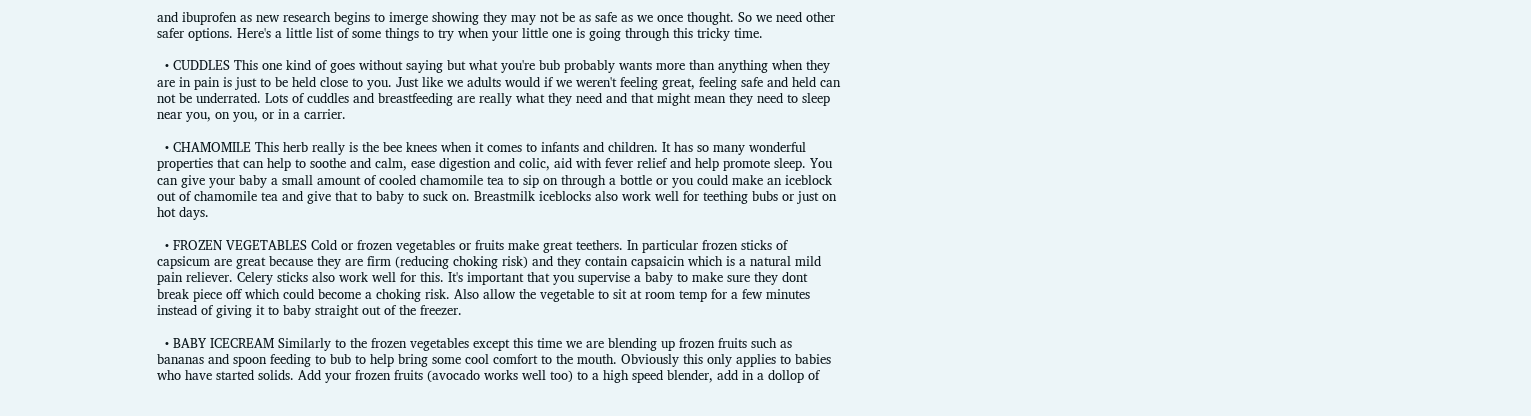and ibuprofen as new research begins to imerge showing they may not be as safe as we once thought. So we need other safer options. Here's a little list of some things to try when your little one is going through this tricky time.

  • CUDDLES This one kind of goes without saying but what you're bub probably wants more than anything when they are in pain is just to be held close to you. Just like we adults would if we weren't feeling great, feeling safe and held can not be underrated. Lots of cuddles and breastfeeding are really what they need and that might mean they need to sleep near you, on you, or in a carrier.

  • CHAMOMILE This herb really is the bee knees when it comes to infants and children. It has so many wonderful properties that can help to soothe and calm, ease digestion and colic, aid with fever relief and help promote sleep. You can give your baby a small amount of cooled chamomile tea to sip on through a bottle or you could make an iceblock out of chamomile tea and give that to baby to suck on. Breastmilk iceblocks also work well for teething bubs or just on hot days.

  • FROZEN VEGETABLES Cold or frozen vegetables or fruits make great teethers. In particular frozen sticks of capsicum are great because they are firm (reducing choking risk) and they contain capsaicin which is a natural mild pain reliever. Celery sticks also work well for this. It's important that you supervise a baby to make sure they dont break piece off which could become a choking risk. Also allow the vegetable to sit at room temp for a few minutes instead of giving it to baby straight out of the freezer.

  • BABY ICECREAM Similarly to the frozen vegetables except this time we are blending up frozen fruits such as bananas and spoon feeding to bub to help bring some cool comfort to the mouth. Obviously this only applies to babies who have started solids. Add your frozen fruits (avocado works well too) to a high speed blender, add in a dollop of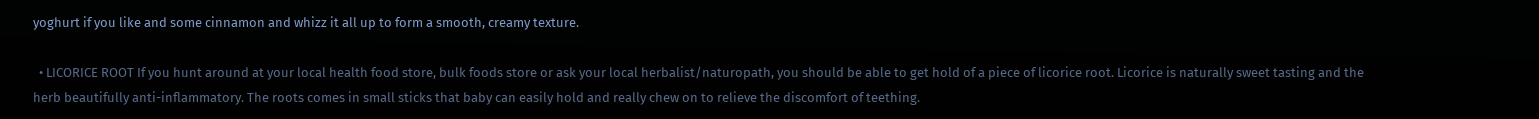yoghurt if you like and some cinnamon and whizz it all up to form a smooth, creamy texture.

  • LICORICE ROOT If you hunt around at your local health food store, bulk foods store or ask your local herbalist/naturopath, you should be able to get hold of a piece of licorice root. Licorice is naturally sweet tasting and the herb beautifully anti-inflammatory. The roots comes in small sticks that baby can easily hold and really chew on to relieve the discomfort of teething.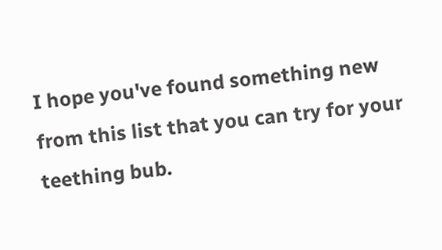I hope you've found something new from this list that you can try for your teething bub.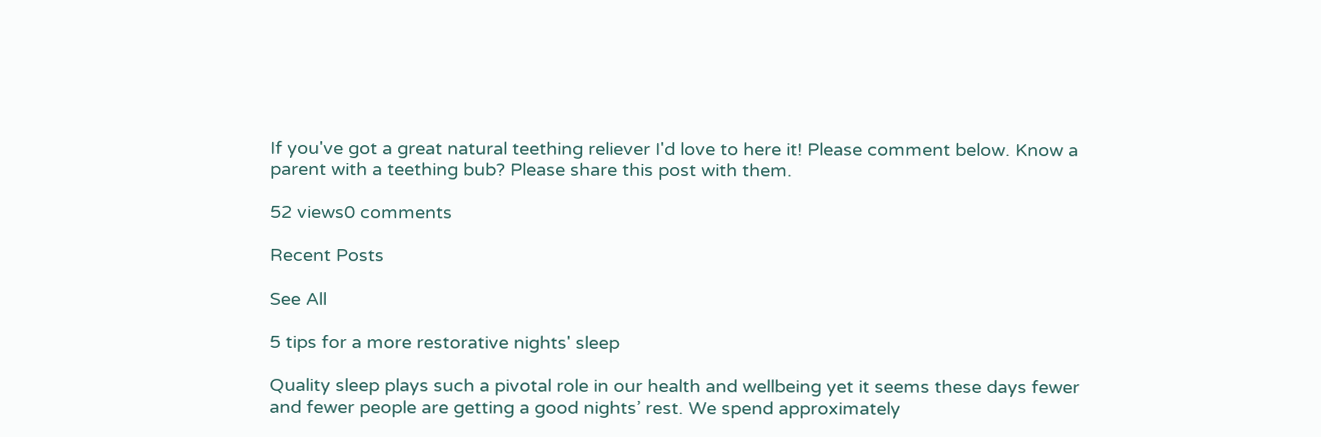If you've got a great natural teething reliever I'd love to here it! Please comment below. Know a parent with a teething bub? Please share this post with them.

52 views0 comments

Recent Posts

See All

5 tips for a more restorative nights' sleep

Quality sleep plays such a pivotal role in our health and wellbeing yet it seems these days fewer and fewer people are getting a good nights’ rest. We spend approximately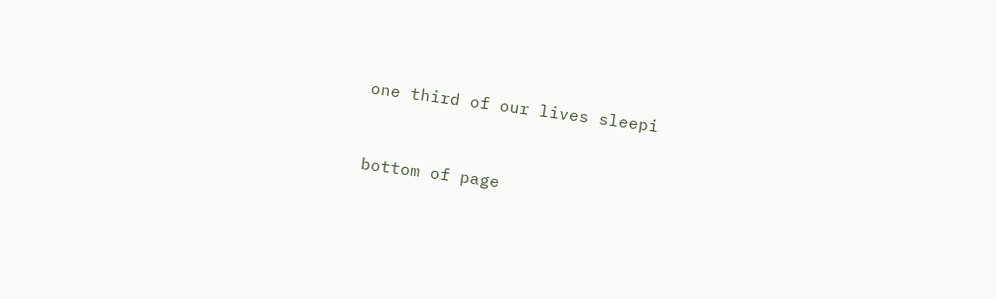one third of our lives sleepi


bottom of page